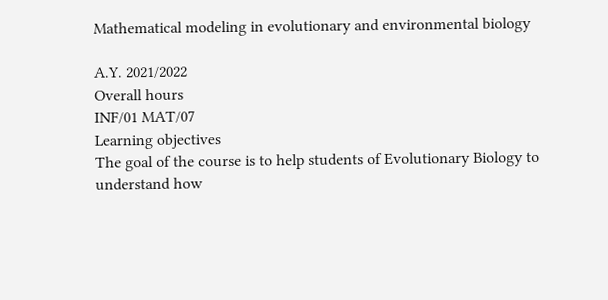Mathematical modeling in evolutionary and environmental biology

A.Y. 2021/2022
Overall hours
INF/01 MAT/07
Learning objectives
The goal of the course is to help students of Evolutionary Biology to understand how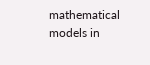mathematical models in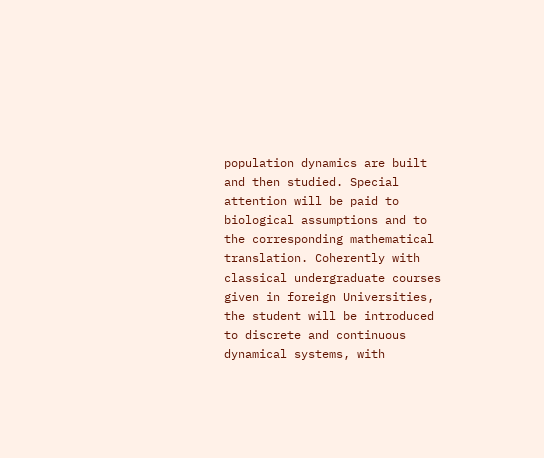population dynamics are built and then studied. Special attention will be paid to biological assumptions and to the corresponding mathematical translation. Coherently with classical undergraduate courses given in foreign Universities, the student will be introduced to discrete and continuous dynamical systems, with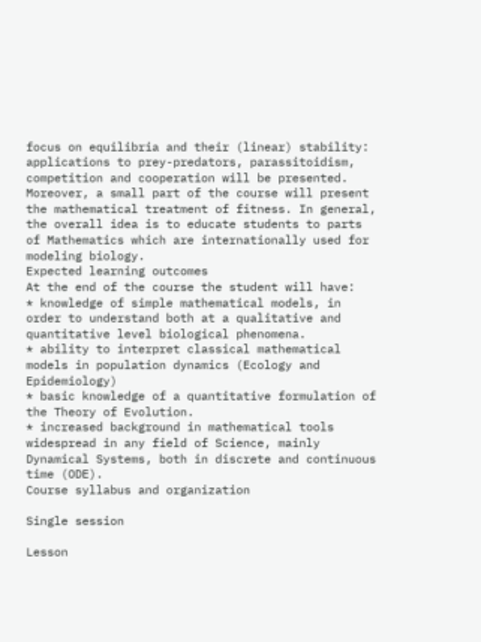focus on equilibria and their (linear) stability: applications to prey-predators, parassitoidism, competition and cooperation will be presented. Moreover, a small part of the course will present the mathematical treatment of fitness. In general, the overall idea is to educate students to parts of Mathematics which are internationally used for modeling biology.
Expected learning outcomes
At the end of the course the student will have:
* knowledge of simple mathematical models, in order to understand both at a qualitative and quantitative level biological phenomena.
* ability to interpret classical mathematical models in population dynamics (Ecology and Epidemiology)
* basic knowledge of a quantitative formulation of the Theory of Evolution.
* increased background in mathematical tools widespread in any field of Science, mainly Dynamical Systems, both in discrete and continuous time (ODE).
Course syllabus and organization

Single session

Lesson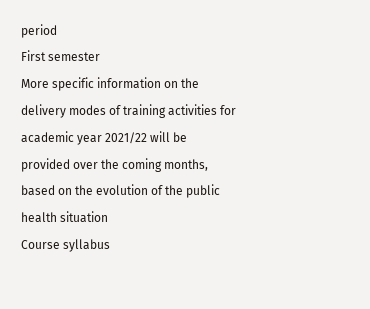period
First semester
More specific information on the delivery modes of training activities for academic year 2021/22 will be provided over the coming months, based on the evolution of the public health situation
Course syllabus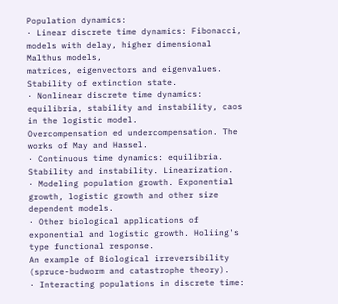Population dynamics:
· Linear discrete time dynamics: Fibonacci, models with delay, higher dimensional Malthus models,
matrices, eigenvectors and eigenvalues. Stability of extinction state.
· Nonlinear discrete time dynamics: equilibria, stability and instability, caos in the logistic model.
Overcompensation ed undercompensation. The works of May and Hassel.
· Continuous time dynamics: equilibria. Stability and instability. Linearization.
· Modeling population growth. Exponential growth, logistic growth and other size dependent models.
· Other biological applications of exponential and logistic growth. Holiing's type functional response.
An example of Biological irreversibility (spruce-budworm and catastrophe theory).
· Interacting populations in discrete time: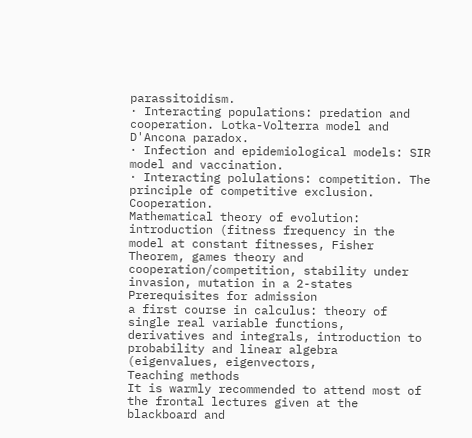parassitoidism.
· Interacting populations: predation and cooperation. Lotka-Volterra model and D'Ancona paradox.
· Infection and epidemiological models: SIR model and vaccination.
· Interacting polulations: competition. The principle of competitive exclusion. Cooperation.
Mathematical theory of evolution: introduction (fitness frequency in the model at constant fitnesses, Fisher
Theorem, games theory and cooperation/competition, stability under invasion, mutation in a 2-states
Prerequisites for admission
a first course in calculus: theory of single real variable functions,
derivatives and integrals, introduction to probability and linear algebra (eigenvalues, eigenvectors,
Teaching methods
It is warmly recommended to attend most of the frontal lectures given at the blackboard and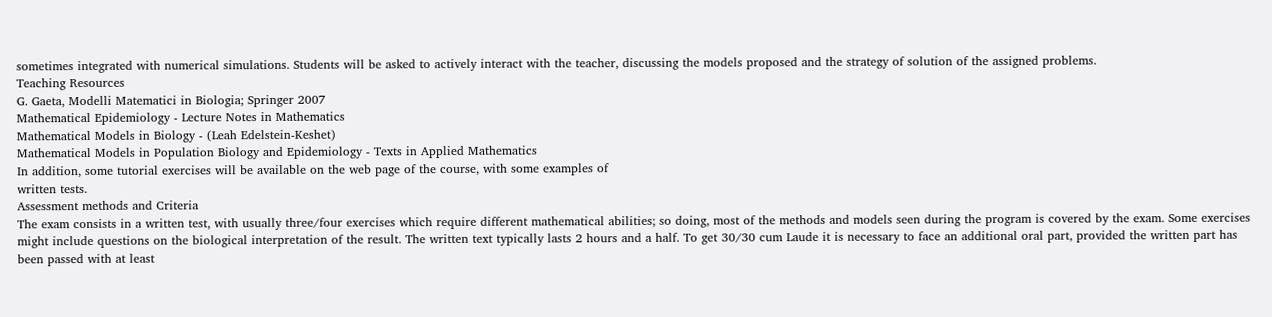sometimes integrated with numerical simulations. Students will be asked to actively interact with the teacher, discussing the models proposed and the strategy of solution of the assigned problems.
Teaching Resources
G. Gaeta, Modelli Matematici in Biologia; Springer 2007
Mathematical Epidemiology - Lecture Notes in Mathematics
Mathematical Models in Biology - (Leah Edelstein-Keshet)
Mathematical Models in Population Biology and Epidemiology - Texts in Applied Mathematics
In addition, some tutorial exercises will be available on the web page of the course, with some examples of
written tests.
Assessment methods and Criteria
The exam consists in a written test, with usually three/four exercises which require different mathematical abilities; so doing, most of the methods and models seen during the program is covered by the exam. Some exercises
might include questions on the biological interpretation of the result. The written text typically lasts 2 hours and a half. To get 30/30 cum Laude it is necessary to face an additional oral part, provided the written part has been passed with at least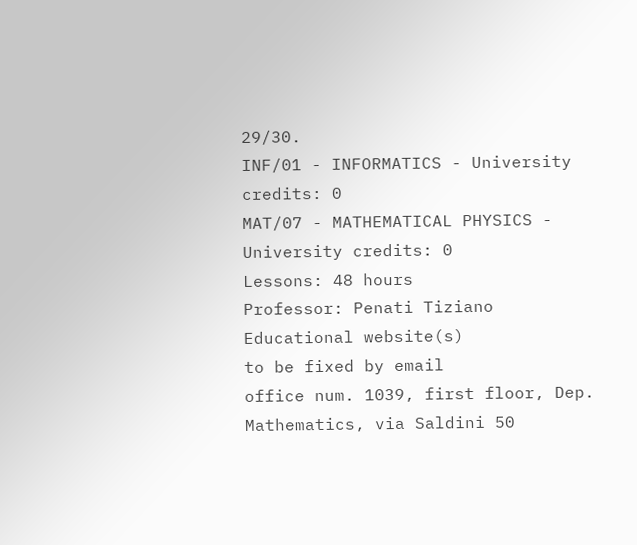29/30.
INF/01 - INFORMATICS - University credits: 0
MAT/07 - MATHEMATICAL PHYSICS - University credits: 0
Lessons: 48 hours
Professor: Penati Tiziano
Educational website(s)
to be fixed by email
office num. 1039, first floor, Dep. Mathematics, via Saldini 50